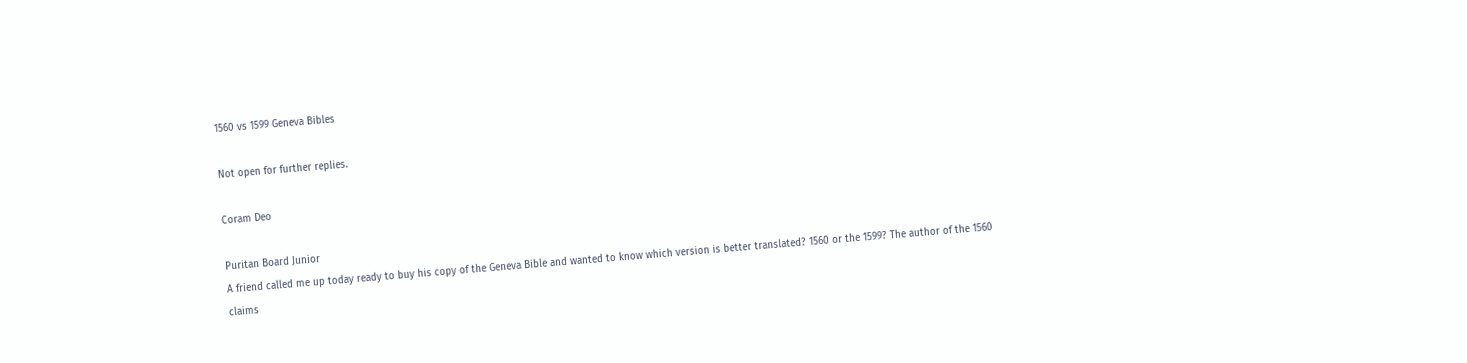1560 vs 1599 Geneva Bibles

Not open for further replies.

Coram Deo

Puritan Board Junior
A friend called me up today ready to buy his copy of the Geneva Bible and wanted to know which version is better translated? 1560 or the 1599? The author of the 1560 claims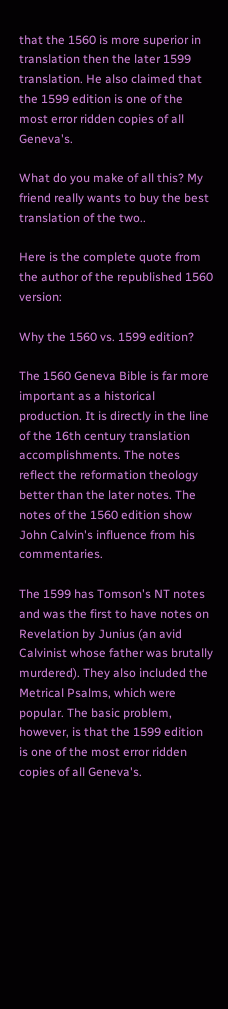that the 1560 is more superior in translation then the later 1599 translation. He also claimed that the 1599 edition is one of the most error ridden copies of all Geneva's.

What do you make of all this? My friend really wants to buy the best translation of the two..

Here is the complete quote from the author of the republished 1560 version:

Why the 1560 vs. 1599 edition?

The 1560 Geneva Bible is far more important as a historical production. It is directly in the line of the 16th century translation accomplishments. The notes reflect the reformation theology better than the later notes. The notes of the 1560 edition show John Calvin's influence from his commentaries.

The 1599 has Tomson's NT notes and was the first to have notes on Revelation by Junius (an avid Calvinist whose father was brutally murdered). They also included the Metrical Psalms, which were popular. The basic problem, however, is that the 1599 edition is one of the most error ridden copies of all Geneva's.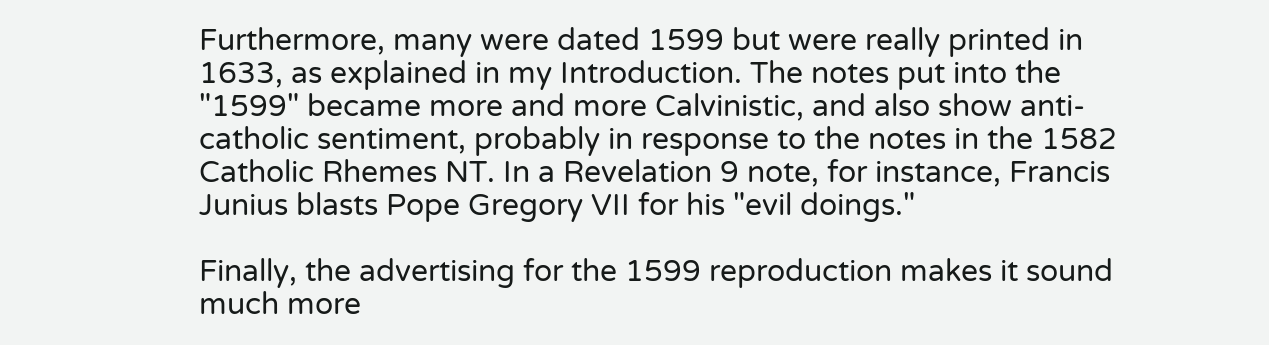Furthermore, many were dated 1599 but were really printed in 1633, as explained in my Introduction. The notes put into the "1599" became more and more Calvinistic, and also show anti-catholic sentiment, probably in response to the notes in the 1582 Catholic Rhemes NT. In a Revelation 9 note, for instance, Francis Junius blasts Pope Gregory VII for his "evil doings."

Finally, the advertising for the 1599 reproduction makes it sound much more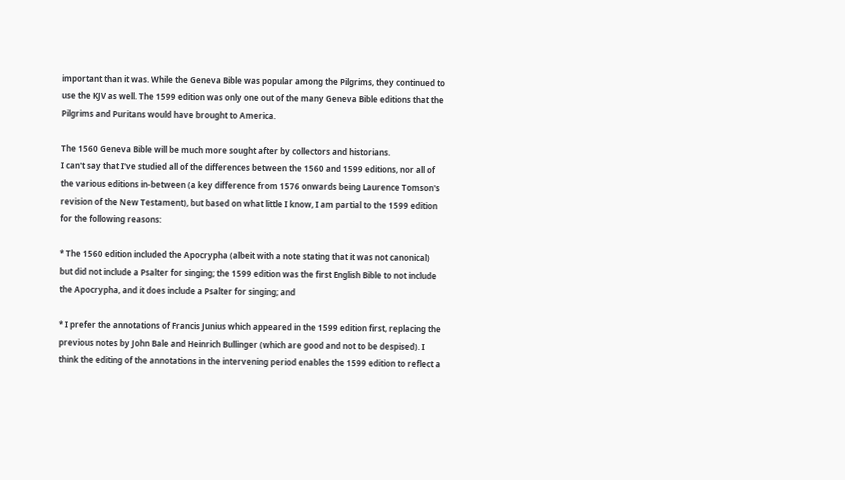important than it was. While the Geneva Bible was popular among the Pilgrims, they continued to use the KJV as well. The 1599 edition was only one out of the many Geneva Bible editions that the Pilgrims and Puritans would have brought to America.

The 1560 Geneva Bible will be much more sought after by collectors and historians.
I can't say that I've studied all of the differences between the 1560 and 1599 editions, nor all of the various editions in-between (a key difference from 1576 onwards being Laurence Tomson's revision of the New Testament), but based on what little I know, I am partial to the 1599 edition for the following reasons:

* The 1560 edition included the Apocrypha (albeit with a note stating that it was not canonical) but did not include a Psalter for singing; the 1599 edition was the first English Bible to not include the Apocrypha, and it does include a Psalter for singing; and

* I prefer the annotations of Francis Junius which appeared in the 1599 edition first, replacing the previous notes by John Bale and Heinrich Bullinger (which are good and not to be despised). I think the editing of the annotations in the intervening period enables the 1599 edition to reflect a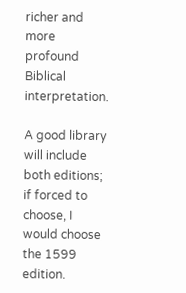richer and more profound Biblical interpretation.

A good library will include both editions; if forced to choose, I would choose the 1599 edition.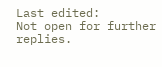Last edited:
Not open for further replies.